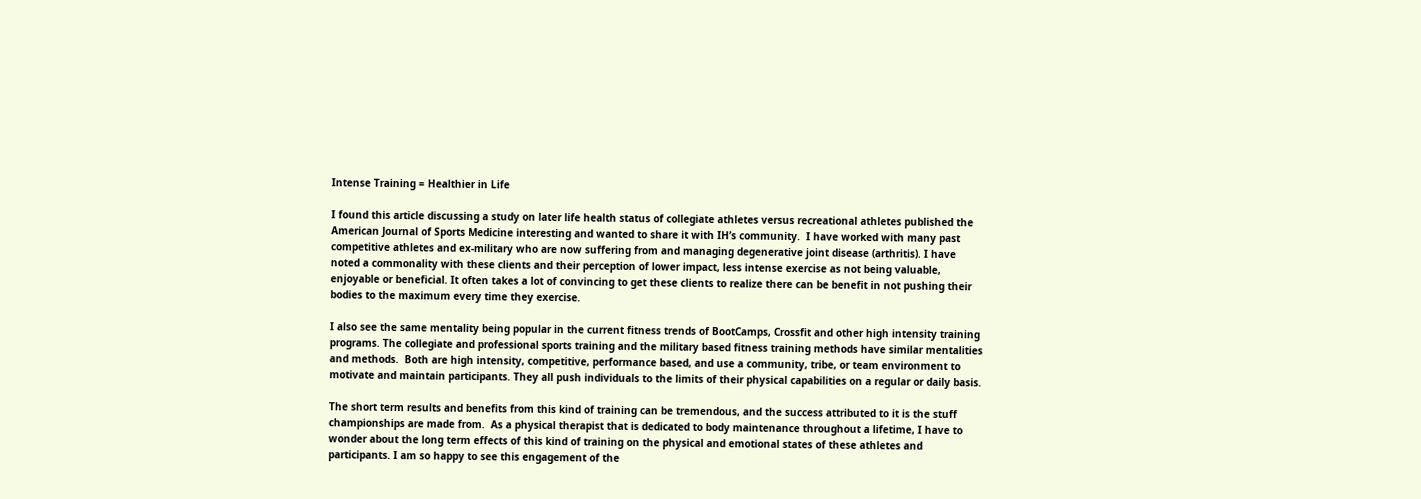Intense Training = Healthier in Life

I found this article discussing a study on later life health status of collegiate athletes versus recreational athletes published the American Journal of Sports Medicine interesting and wanted to share it with IH’s community.  I have worked with many past competitive athletes and ex-military who are now suffering from and managing degenerative joint disease (arthritis). I have noted a commonality with these clients and their perception of lower impact, less intense exercise as not being valuable, enjoyable or beneficial. It often takes a lot of convincing to get these clients to realize there can be benefit in not pushing their bodies to the maximum every time they exercise.

I also see the same mentality being popular in the current fitness trends of BootCamps, Crossfit and other high intensity training programs. The collegiate and professional sports training and the military based fitness training methods have similar mentalities and methods.  Both are high intensity, competitive, performance based, and use a community, tribe, or team environment to motivate and maintain participants. They all push individuals to the limits of their physical capabilities on a regular or daily basis.

The short term results and benefits from this kind of training can be tremendous, and the success attributed to it is the stuff championships are made from.  As a physical therapist that is dedicated to body maintenance throughout a lifetime, I have to wonder about the long term effects of this kind of training on the physical and emotional states of these athletes and participants. I am so happy to see this engagement of the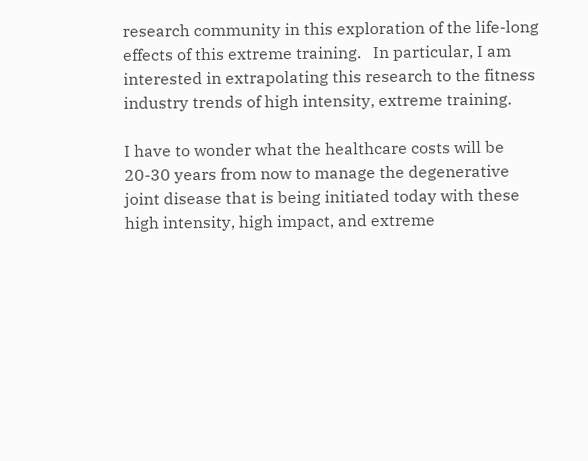research community in this exploration of the life-long effects of this extreme training.   In particular, I am interested in extrapolating this research to the fitness industry trends of high intensity, extreme training.

I have to wonder what the healthcare costs will be 20-30 years from now to manage the degenerative joint disease that is being initiated today with these high intensity, high impact, and extreme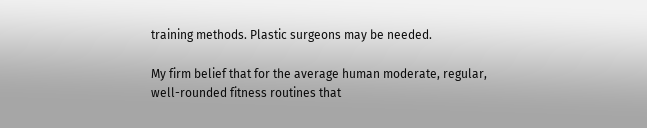training methods. Plastic surgeons may be needed.

My firm belief that for the average human moderate, regular, well-rounded fitness routines that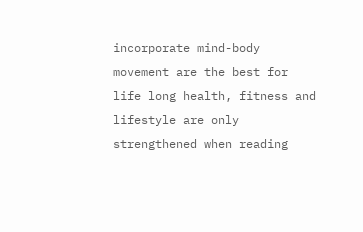incorporate mind-body movement are the best for life long health, fitness and lifestyle are only strengthened when reading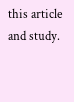this article and study.